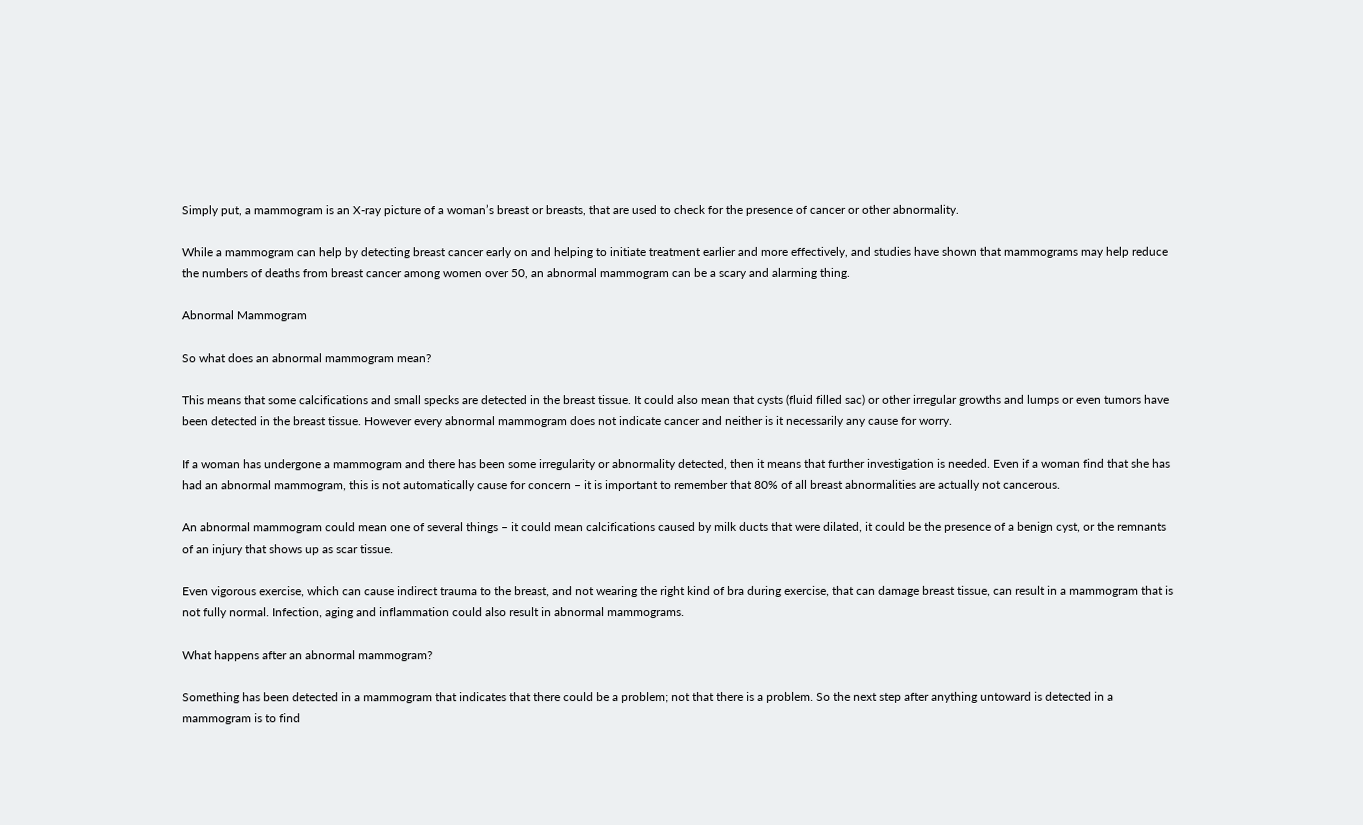Simply put, a mammogram is an X-ray picture of a woman’s breast or breasts, that are used to check for the presence of cancer or other abnormality.

While a mammogram can help by detecting breast cancer early on and helping to initiate treatment earlier and more effectively, and studies have shown that mammograms may help reduce the numbers of deaths from breast cancer among women over 50, an abnormal mammogram can be a scary and alarming thing.

Abnormal Mammogram

So what does an abnormal mammogram mean?

This means that some calcifications and small specks are detected in the breast tissue. It could also mean that cysts (fluid filled sac) or other irregular growths and lumps or even tumors have been detected in the breast tissue. However every abnormal mammogram does not indicate cancer and neither is it necessarily any cause for worry.

If a woman has undergone a mammogram and there has been some irregularity or abnormality detected, then it means that further investigation is needed. Even if a woman find that she has had an abnormal mammogram, this is not automatically cause for concern – it is important to remember that 80% of all breast abnormalities are actually not cancerous.

An abnormal mammogram could mean one of several things – it could mean calcifications caused by milk ducts that were dilated, it could be the presence of a benign cyst, or the remnants of an injury that shows up as scar tissue.

Even vigorous exercise, which can cause indirect trauma to the breast, and not wearing the right kind of bra during exercise, that can damage breast tissue, can result in a mammogram that is not fully normal. Infection, aging and inflammation could also result in abnormal mammograms.

What happens after an abnormal mammogram?

Something has been detected in a mammogram that indicates that there could be a problem; not that there is a problem. So the next step after anything untoward is detected in a mammogram is to find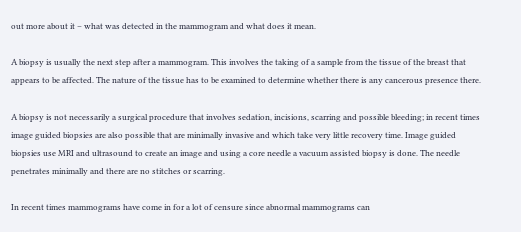out more about it – what was detected in the mammogram and what does it mean.

A biopsy is usually the next step after a mammogram. This involves the taking of a sample from the tissue of the breast that appears to be affected. The nature of the tissue has to be examined to determine whether there is any cancerous presence there.

A biopsy is not necessarily a surgical procedure that involves sedation, incisions, scarring and possible bleeding; in recent times image guided biopsies are also possible that are minimally invasive and which take very little recovery time. Image guided biopsies use MRI and ultrasound to create an image and using a core needle a vacuum assisted biopsy is done. The needle penetrates minimally and there are no stitches or scarring.

In recent times mammograms have come in for a lot of censure since abnormal mammograms can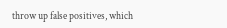throw up false positives, which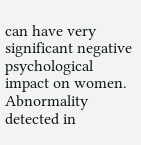can have very significant negative psychological impact on women. Abnormality detected in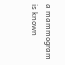a mammogram is known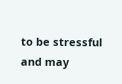to be stressful and may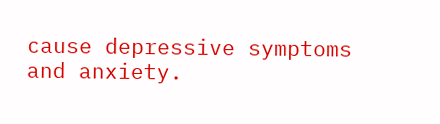cause depressive symptoms and anxiety.